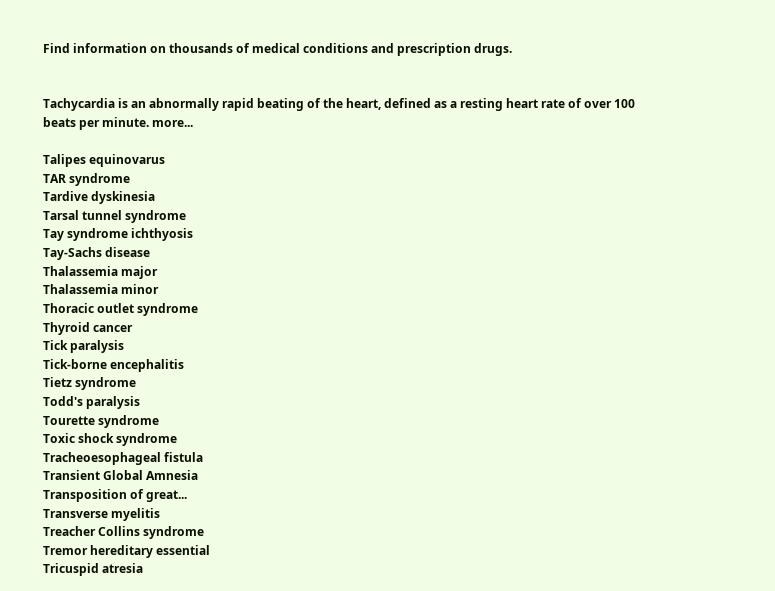Find information on thousands of medical conditions and prescription drugs.


Tachycardia is an abnormally rapid beating of the heart, defined as a resting heart rate of over 100 beats per minute. more...

Talipes equinovarus
TAR syndrome
Tardive dyskinesia
Tarsal tunnel syndrome
Tay syndrome ichthyosis
Tay-Sachs disease
Thalassemia major
Thalassemia minor
Thoracic outlet syndrome
Thyroid cancer
Tick paralysis
Tick-borne encephalitis
Tietz syndrome
Todd's paralysis
Tourette syndrome
Toxic shock syndrome
Tracheoesophageal fistula
Transient Global Amnesia
Transposition of great...
Transverse myelitis
Treacher Collins syndrome
Tremor hereditary essential
Tricuspid atresia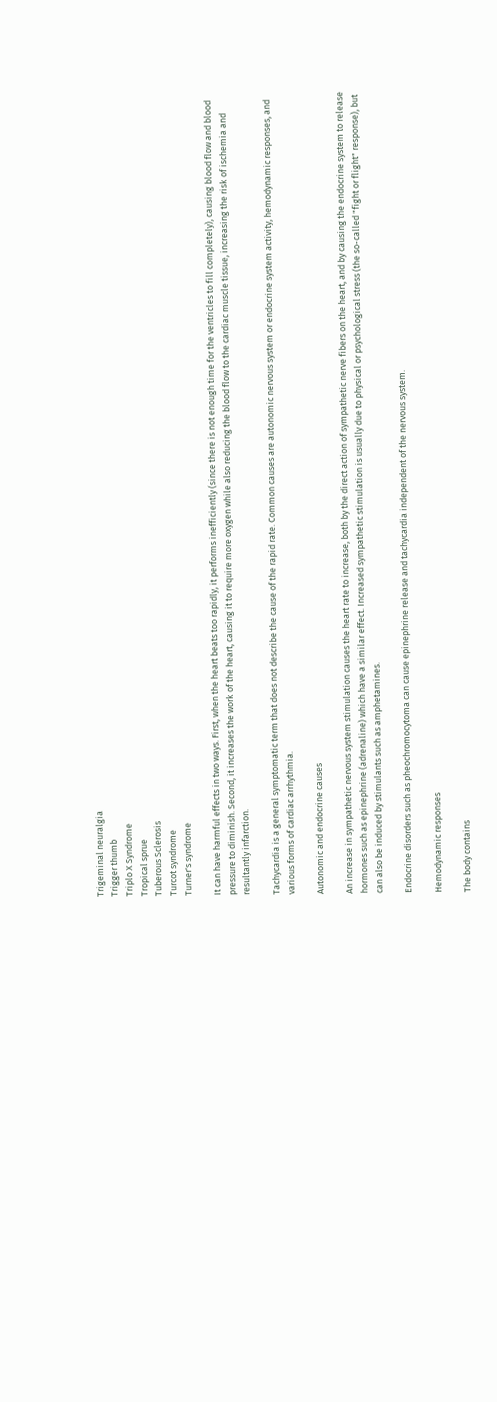Trigeminal neuralgia
Trigger thumb
Triplo X Syndrome
Tropical sprue
Tuberous Sclerosis
Turcot syndrome
Turner's syndrome

It can have harmful effects in two ways. First, when the heart beats too rapidly, it performs inefficiently (since there is not enough time for the ventricles to fill completely), causing blood flow and blood pressure to diminish. Second, it increases the work of the heart, causing it to require more oxygen while also reducing the blood flow to the cardiac muscle tissue, increasing the risk of ischemia and resultantly infarction.

Tachycardia is a general symptomatic term that does not describe the cause of the rapid rate. Common causes are autonomic nervous system or endocrine system activity, hemodynamic responses, and various forms of cardiac arrhythmia.

Autonomic and endocrine causes

An increase in sympathetic nervous system stimulation causes the heart rate to increase, both by the direct action of sympathetic nerve fibers on the heart, and by causing the endocrine system to release hormones such as epinephrine (adrenaline) which have a similar effect. Increased sympathetic stimulation is usually due to physical or psychological stress (the so-called "fight or flight" response), but can also be induced by stimulants such as amphetamines.

Endocrine disorders such as pheochromocytoma can cause epinephrine release and tachycardia independent of the nervous system.

Hemodynamic responses

The body contains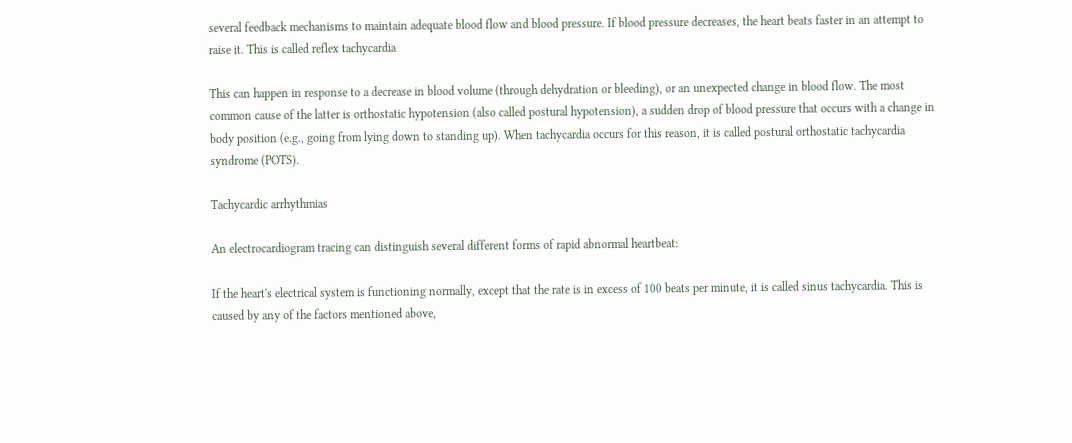several feedback mechanisms to maintain adequate blood flow and blood pressure. If blood pressure decreases, the heart beats faster in an attempt to raise it. This is called reflex tachycardia

This can happen in response to a decrease in blood volume (through dehydration or bleeding), or an unexpected change in blood flow. The most common cause of the latter is orthostatic hypotension (also called postural hypotension), a sudden drop of blood pressure that occurs with a change in body position (e.g., going from lying down to standing up). When tachycardia occurs for this reason, it is called postural orthostatic tachycardia syndrome (POTS).

Tachycardic arrhythmias

An electrocardiogram tracing can distinguish several different forms of rapid abnormal heartbeat:

If the heart's electrical system is functioning normally, except that the rate is in excess of 100 beats per minute, it is called sinus tachycardia. This is caused by any of the factors mentioned above,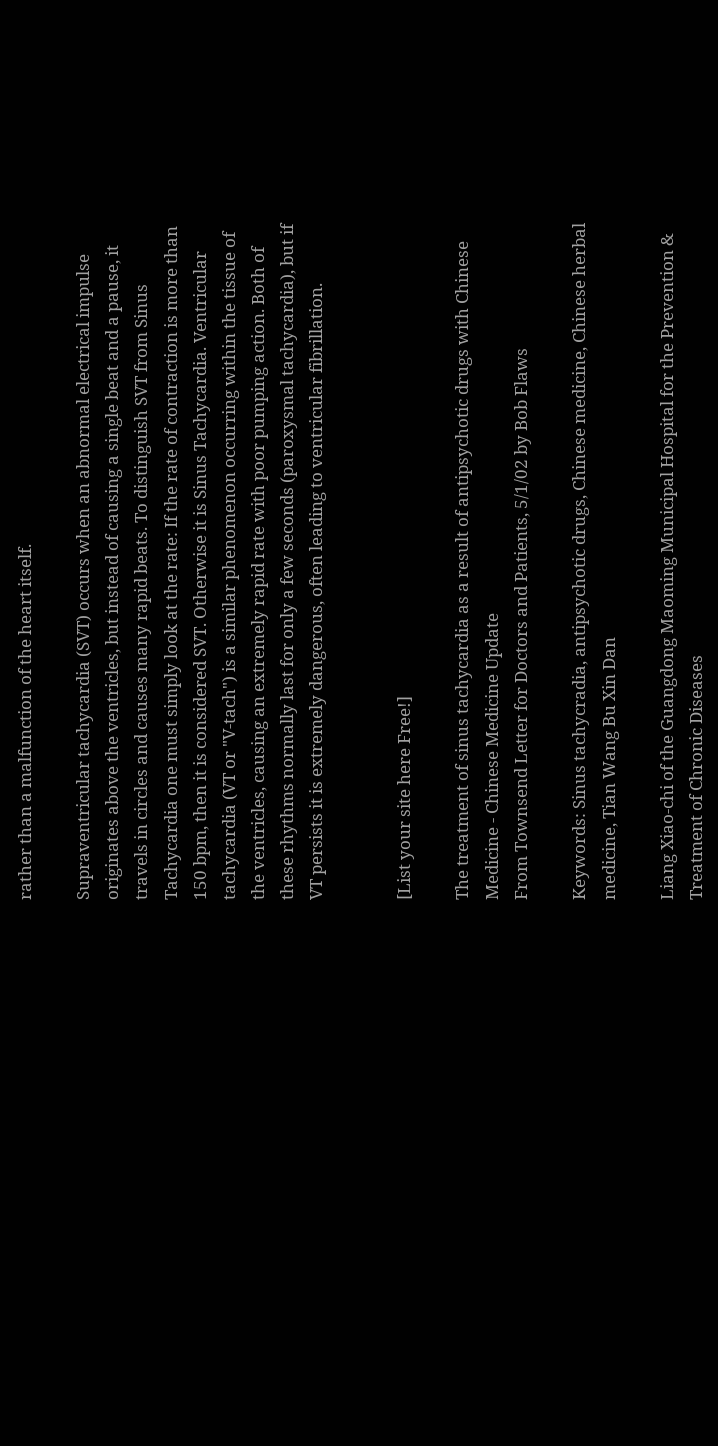rather than a malfunction of the heart itself.

Supraventricular tachycardia (SVT) occurs when an abnormal electrical impulse originates above the ventricles, but instead of causing a single beat and a pause, it travels in circles and causes many rapid beats. To distinguish SVT from Sinus Tachycardia one must simply look at the rate: If the rate of contraction is more than 150 bpm, then it is considered SVT. Otherwise it is Sinus Tachycardia. Ventricular tachycardia (VT or "V-tach") is a similar phenomenon occurring within the tissue of the ventricles, causing an extremely rapid rate with poor pumping action. Both of these rhythms normally last for only a few seconds (paroxysmal tachycardia), but if VT persists it is extremely dangerous, often leading to ventricular fibrillation.


[List your site here Free!]

The treatment of sinus tachycardia as a result of antipsychotic drugs with Chinese Medicine - Chinese Medicine Update
From Townsend Letter for Doctors and Patients, 5/1/02 by Bob Flaws

Keywords: Sinus tachycradia, antipsychotic drugs, Chinese medicine, Chinese herbal medicine, Tian Wang Bu Xin Dan

Liang Xiao-chi of the Guangdong Maoming Municipal Hospital for the Prevention & Treatment of Chronic Diseases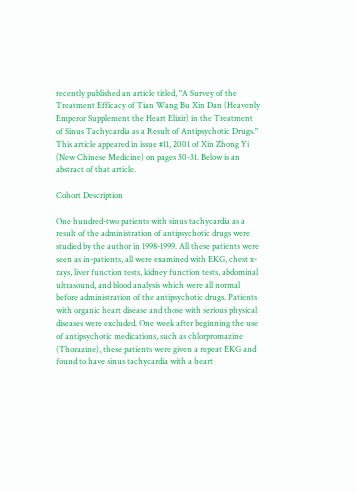recently published an article titled, "A Survey of the Treatment Efficacy of Tian Wang Bu Xin Dan (Heavenly Emperor Supplement the Heart Elixir) in the Treatment of Sinus Tachycardia as a Result of Antipsychotic Drugs." This article appeared in issue #11, 2001 of Xin Zhong Yi (New Chinese Medicine) on pages 30-31. Below is an abstract of that article.

Cohort Description

One hundred-two patients with sinus tachycardia as a result of the administration of antipsychotic drugs were studied by the author in 1998-1999. All these patients were seen as in-patients, all were examined with EKG, chest x-rays, liver function tests, kidney function tests, abdominal ultrasound, and blood analysis which were all normal before administration of the antipsychotic drugs. Patients with organic heart disease and those with serious physical diseases were excluded. One week after beginning the use of antipsychotic medications, such as chlorpromazine (Thorazine), these patients were given a repeat EKG and found to have sinus tachycardia with a heart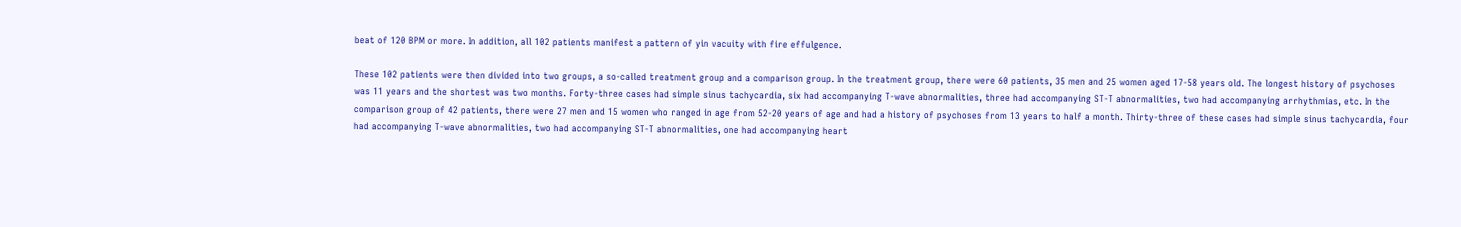beat of 120 BPM or more. In addition, all 102 patients manifest a pattern of yin vacuity with fire effulgence.

These 102 patients were then divided into two groups, a so-called treatment group and a comparison group. In the treatment group, there were 60 patients, 35 men and 25 women aged 17-58 years old. The longest history of psychoses was 11 years and the shortest was two months. Forty-three cases had simple sinus tachycardia, six had accompanying T-wave abnormalities, three had accompanying ST-T abnormalities, two had accompanying arrhythmias, etc. In the comparison group of 42 patients, there were 27 men and 15 women who ranged in age from 52-20 years of age and had a history of psychoses from 13 years to half a month. Thirty-three of these cases had simple sinus tachycardia, four had accompanying T-wave abnormalities, two had accompanying ST-T abnormalities, one had accompanying heart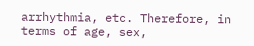arrhythmia, etc. Therefore, in terms of age, sex,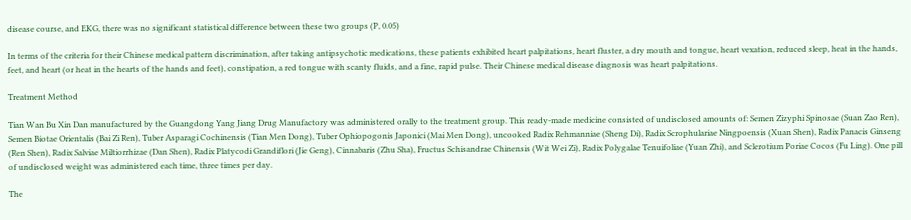disease course, and EKG, there was no significant statistical difference between these two groups (P, 0.05)

In terms of the criteria for their Chinese medical pattern discrimination, after taking antipsychotic medications, these patients exhibited heart palpitations, heart fluster, a dry mouth and tongue, heart vexation, reduced sleep, heat in the hands, feet, and heart (or heat in the hearts of the hands and feet), constipation, a red tongue with scanty fluids, and a fine, rapid pulse. Their Chinese medical disease diagnosis was heart palpitations.

Treatment Method

Tian Wan Bu Xin Dan manufactured by the Guangdong Yang Jiang Drug Manufactory was administered orally to the treatment group. This ready-made medicine consisted of undisclosed amounts of: Semen Zizyphi Spinosae (Suan Zao Ren), Semen Biotae Orientalis (Bai Zi Ren), Tuber Asparagi Cochinensis (Tian Men Dong), Tuber Ophiopogonis Japonici (Mai Men Dong), uncooked Radix Rehmanniae (Sheng Di), Radix Scrophulariae Ningpoensis (Xuan Shen), Radix Panacis Ginseng (Ren Shen), Radix Salviae Miltiorrhizae (Dan Shen), Radix Platycodi Grandiflori (Jie Geng), Cinnabaris (Zhu Sha), Fructus Schisandrae Chinensis (Wit Wei Zi), Radix Polygalae Tenuifoliae (Yuan Zhi), and Sclerotium Poriae Cocos (Fu Ling). One pill of undisclosed weight was administered each time, three times per day.

The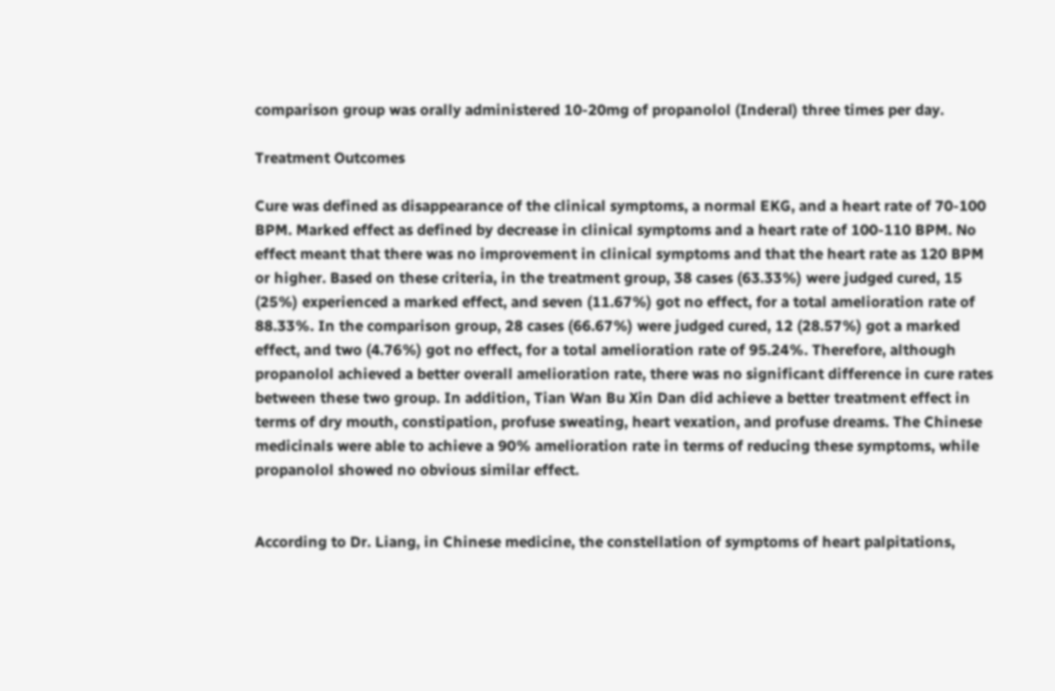comparison group was orally administered 10-20mg of propanolol (Inderal) three times per day.

Treatment Outcomes

Cure was defined as disappearance of the clinical symptoms, a normal EKG, and a heart rate of 70-100 BPM. Marked effect as defined by decrease in clinical symptoms and a heart rate of 100-110 BPM. No effect meant that there was no improvement in clinical symptoms and that the heart rate as 120 BPM or higher. Based on these criteria, in the treatment group, 38 cases (63.33%) were judged cured, 15 (25%) experienced a marked effect, and seven (11.67%) got no effect, for a total amelioration rate of 88.33%. In the comparison group, 28 cases (66.67%) were judged cured, 12 (28.57%) got a marked effect, and two (4.76%) got no effect, for a total amelioration rate of 95.24%. Therefore, although propanolol achieved a better overall amelioration rate, there was no significant difference in cure rates between these two group. In addition, Tian Wan Bu Xin Dan did achieve a better treatment effect in terms of dry mouth, constipation, profuse sweating, heart vexation, and profuse dreams. The Chinese medicinals were able to achieve a 90% amelioration rate in terms of reducing these symptoms, while propanolol showed no obvious similar effect.


According to Dr. Liang, in Chinese medicine, the constellation of symptoms of heart palpitations,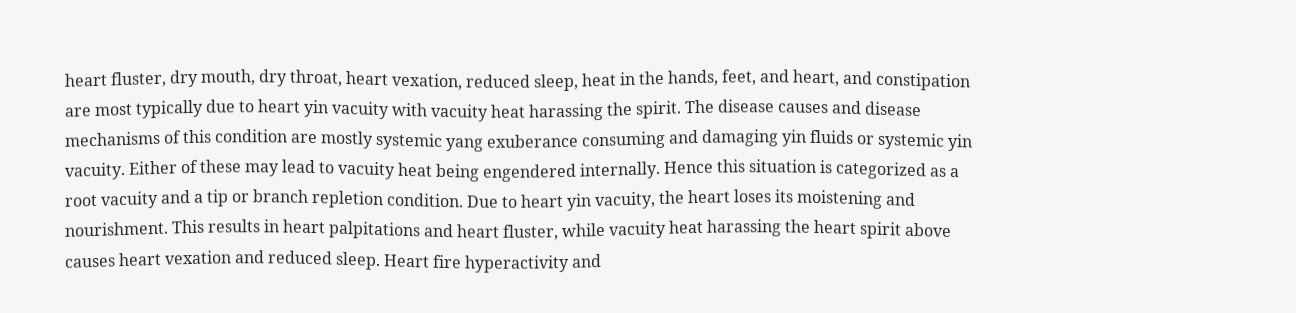heart fluster, dry mouth, dry throat, heart vexation, reduced sleep, heat in the hands, feet, and heart, and constipation are most typically due to heart yin vacuity with vacuity heat harassing the spirit. The disease causes and disease mechanisms of this condition are mostly systemic yang exuberance consuming and damaging yin fluids or systemic yin vacuity. Either of these may lead to vacuity heat being engendered internally. Hence this situation is categorized as a root vacuity and a tip or branch repletion condition. Due to heart yin vacuity, the heart loses its moistening and nourishment. This results in heart palpitations and heart fluster, while vacuity heat harassing the heart spirit above causes heart vexation and reduced sleep. Heart fire hyperactivity and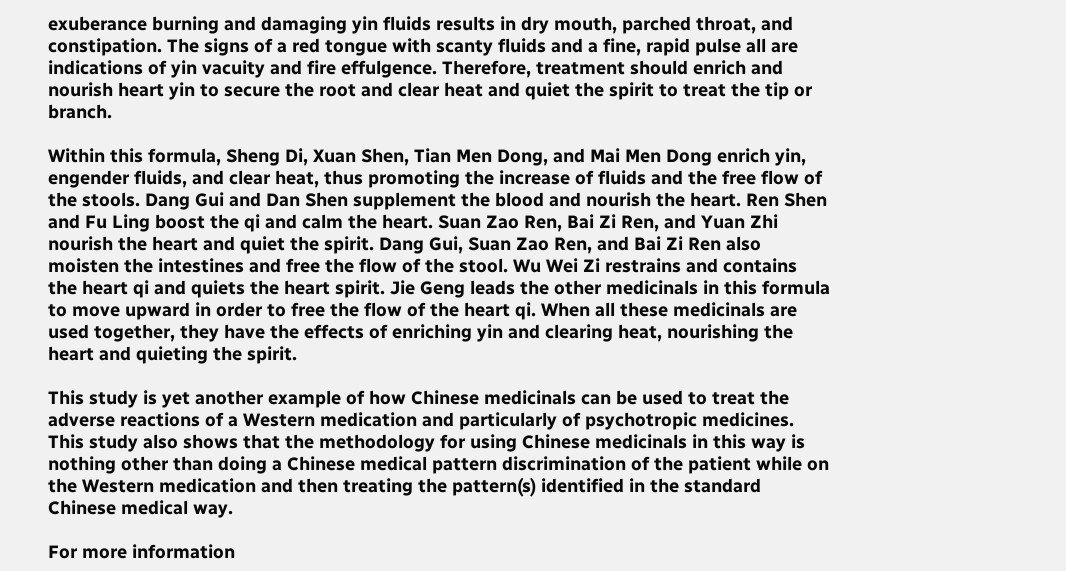exuberance burning and damaging yin fluids results in dry mouth, parched throat, and constipation. The signs of a red tongue with scanty fluids and a fine, rapid pulse all are indications of yin vacuity and fire effulgence. Therefore, treatment should enrich and nourish heart yin to secure the root and clear heat and quiet the spirit to treat the tip or branch.

Within this formula, Sheng Di, Xuan Shen, Tian Men Dong, and Mai Men Dong enrich yin, engender fluids, and clear heat, thus promoting the increase of fluids and the free flow of the stools. Dang Gui and Dan Shen supplement the blood and nourish the heart. Ren Shen and Fu Ling boost the qi and calm the heart. Suan Zao Ren, Bai Zi Ren, and Yuan Zhi nourish the heart and quiet the spirit. Dang Gui, Suan Zao Ren, and Bai Zi Ren also moisten the intestines and free the flow of the stool. Wu Wei Zi restrains and contains the heart qi and quiets the heart spirit. Jie Geng leads the other medicinals in this formula to move upward in order to free the flow of the heart qi. When all these medicinals are used together, they have the effects of enriching yin and clearing heat, nourishing the heart and quieting the spirit.

This study is yet another example of how Chinese medicinals can be used to treat the adverse reactions of a Western medication and particularly of psychotropic medicines. This study also shows that the methodology for using Chinese medicinals in this way is nothing other than doing a Chinese medical pattern discrimination of the patient while on the Western medication and then treating the pattern(s) identified in the standard Chinese medical way.

For more information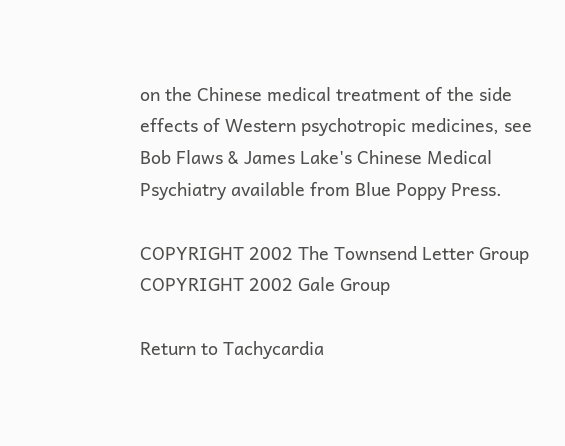on the Chinese medical treatment of the side effects of Western psychotropic medicines, see Bob Flaws & James Lake's Chinese Medical Psychiatry available from Blue Poppy Press.

COPYRIGHT 2002 The Townsend Letter Group
COPYRIGHT 2002 Gale Group

Return to Tachycardia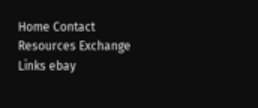Home Contact Resources Exchange Links ebay